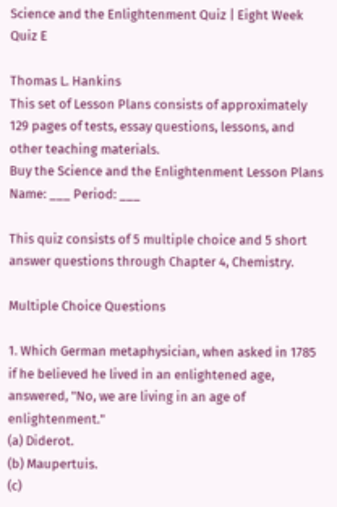Science and the Enlightenment Quiz | Eight Week Quiz E

Thomas L. Hankins
This set of Lesson Plans consists of approximately 129 pages of tests, essay questions, lessons, and other teaching materials.
Buy the Science and the Enlightenment Lesson Plans
Name: ___ Period: ___

This quiz consists of 5 multiple choice and 5 short answer questions through Chapter 4, Chemistry.

Multiple Choice Questions

1. Which German metaphysician, when asked in 1785 if he believed he lived in an enlightened age, answered, "No, we are living in an age of enlightenment."
(a) Diderot.
(b) Maupertuis.
(c)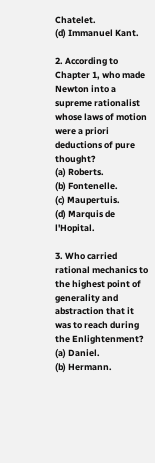Chatelet.
(d) Immanuel Kant.

2. According to Chapter 1, who made Newton into a supreme rationalist whose laws of motion were a priori deductions of pure thought?
(a) Roberts.
(b) Fontenelle.
(c) Maupertuis.
(d) Marquis de l'Hopital.

3. Who carried rational mechanics to the highest point of generality and abstraction that it was to reach during the Enlightenment?
(a) Daniel.
(b) Hermann.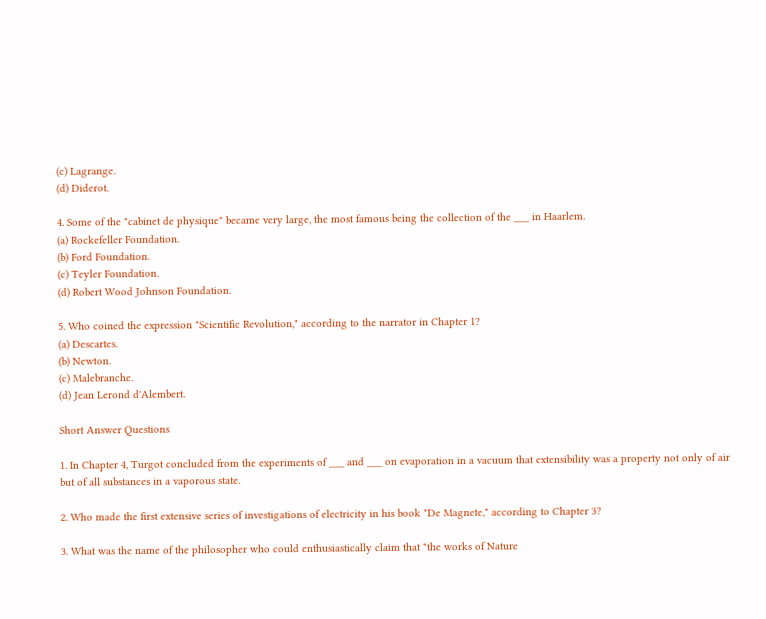(c) Lagrange.
(d) Diderot.

4. Some of the "cabinet de physique" became very large, the most famous being the collection of the ___ in Haarlem.
(a) Rockefeller Foundation.
(b) Ford Foundation.
(c) Teyler Foundation.
(d) Robert Wood Johnson Foundation.

5. Who coined the expression "Scientific Revolution," according to the narrator in Chapter 1?
(a) Descartes.
(b) Newton.
(c) Malebranche.
(d) Jean Lerond d'Alembert.

Short Answer Questions

1. In Chapter 4, Turgot concluded from the experiments of ___ and ___ on evaporation in a vacuum that extensibility was a property not only of air but of all substances in a vaporous state.

2. Who made the first extensive series of investigations of electricity in his book "De Magnete," according to Chapter 3?

3. What was the name of the philosopher who could enthusiastically claim that "the works of Nature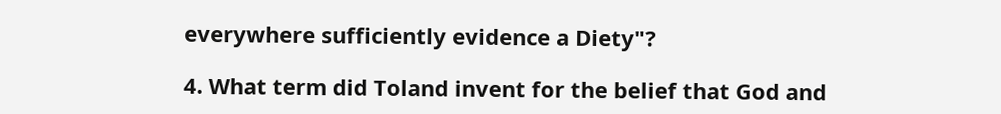everywhere sufficiently evidence a Diety"?

4. What term did Toland invent for the belief that God and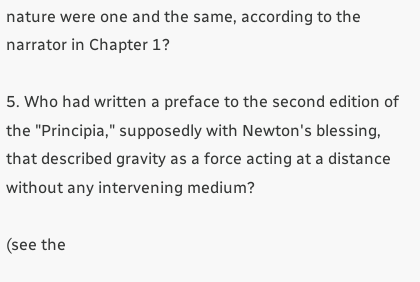nature were one and the same, according to the narrator in Chapter 1?

5. Who had written a preface to the second edition of the "Principia," supposedly with Newton's blessing, that described gravity as a force acting at a distance without any intervening medium?

(see the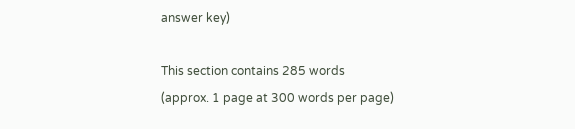answer key)

This section contains 285 words
(approx. 1 page at 300 words per page)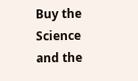Buy the Science and the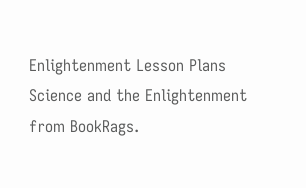Enlightenment Lesson Plans
Science and the Enlightenment from BookRags.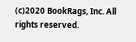(c)2020 BookRags, Inc. All rights reserved.